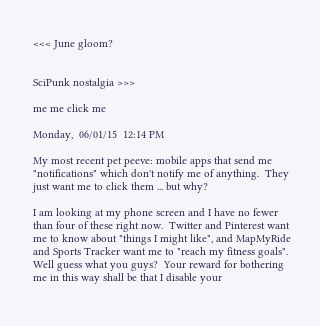<<< June gloom?


SciPunk nostalgia >>>

me me click me

Monday,  06/01/15  12:14 PM

My most recent pet peeve: mobile apps that send me "notifications" which don't notify me of anything.  They just want me to click them ... but why?

I am looking at my phone screen and I have no fewer than four of these right now.  Twitter and Pinterest want me to know about "things I might like", and MapMyRide and Sports Tracker want me to "reach my fitness goals".  Well guess what you guys?  Your reward for bothering me in this way shall be that I disable your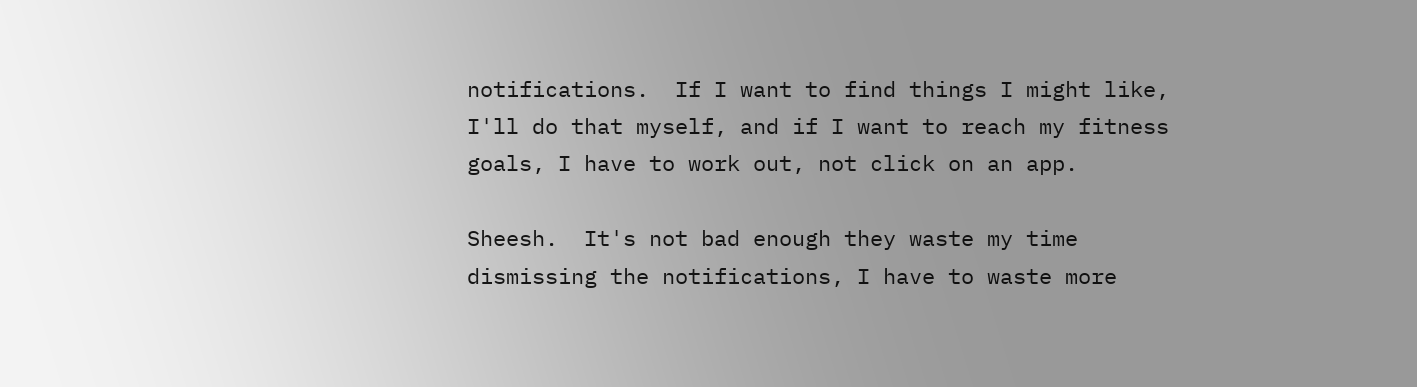notifications.  If I want to find things I might like, I'll do that myself, and if I want to reach my fitness goals, I have to work out, not click on an app.

Sheesh.  It's not bad enough they waste my time dismissing the notifications, I have to waste more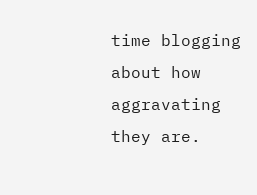time blogging about how aggravating they are.